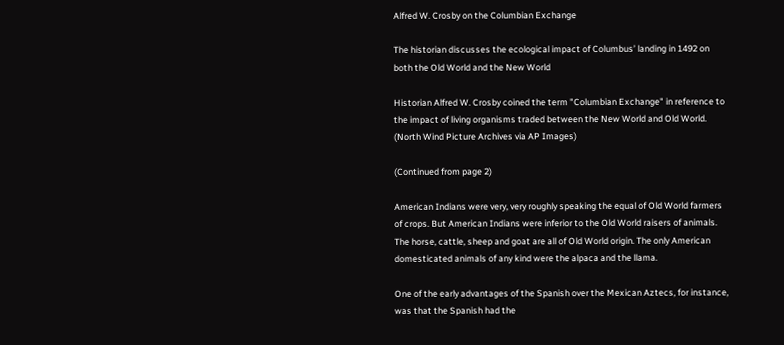Alfred W. Crosby on the Columbian Exchange

The historian discusses the ecological impact of Columbus’ landing in 1492 on both the Old World and the New World

Historian Alfred W. Crosby coined the term "Columbian Exchange" in reference to the impact of living organisms traded between the New World and Old World. (North Wind Picture Archives via AP Images)

(Continued from page 2)

American Indians were very, very roughly speaking the equal of Old World farmers of crops. But American Indians were inferior to the Old World raisers of animals. The horse, cattle, sheep and goat are all of Old World origin. The only American domesticated animals of any kind were the alpaca and the llama.

One of the early advantages of the Spanish over the Mexican Aztecs, for instance, was that the Spanish had the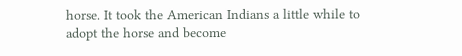horse. It took the American Indians a little while to adopt the horse and become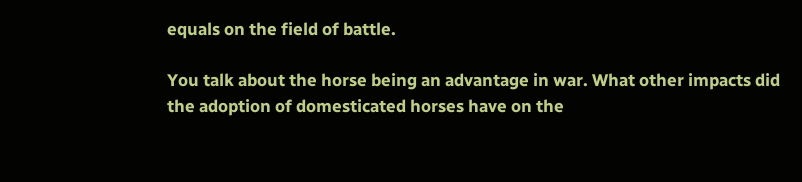equals on the field of battle.

You talk about the horse being an advantage in war. What other impacts did the adoption of domesticated horses have on the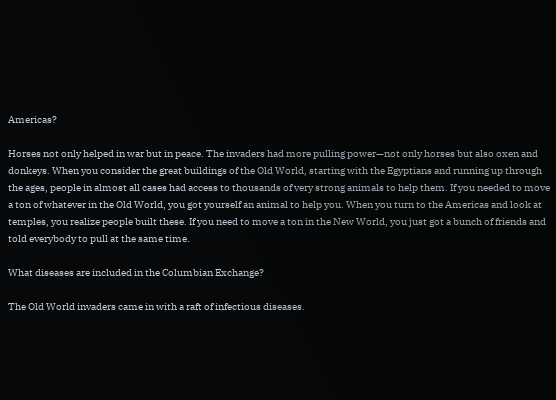Americas?

Horses not only helped in war but in peace. The invaders had more pulling power—not only horses but also oxen and donkeys. When you consider the great buildings of the Old World, starting with the Egyptians and running up through the ages, people in almost all cases had access to thousands of very strong animals to help them. If you needed to move a ton of whatever in the Old World, you got yourself an animal to help you. When you turn to the Americas and look at temples, you realize people built these. If you need to move a ton in the New World, you just got a bunch of friends and told everybody to pull at the same time.

What diseases are included in the Columbian Exchange?

The Old World invaders came in with a raft of infectious diseases.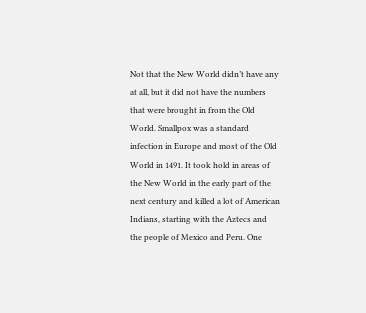Not that the New World didn’t have any at all, but it did not have the numbers that were brought in from the Old World. Smallpox was a standard infection in Europe and most of the Old World in 1491. It took hold in areas of the New World in the early part of the next century and killed a lot of American Indians, starting with the Aztecs and the people of Mexico and Peru. One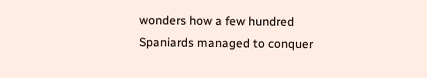wonders how a few hundred Spaniards managed to conquer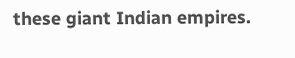these giant Indian empires.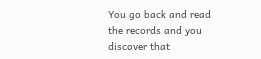You go back and read the records and you discover that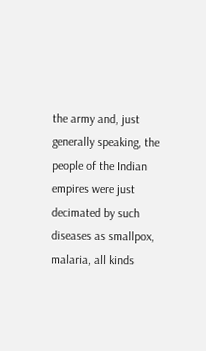the army and, just generally speaking, the people of the Indian empires were just decimated by such diseases as smallpox, malaria, all kinds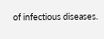of infectious diseases.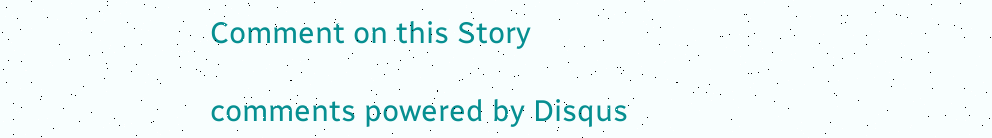Comment on this Story

comments powered by Disqus